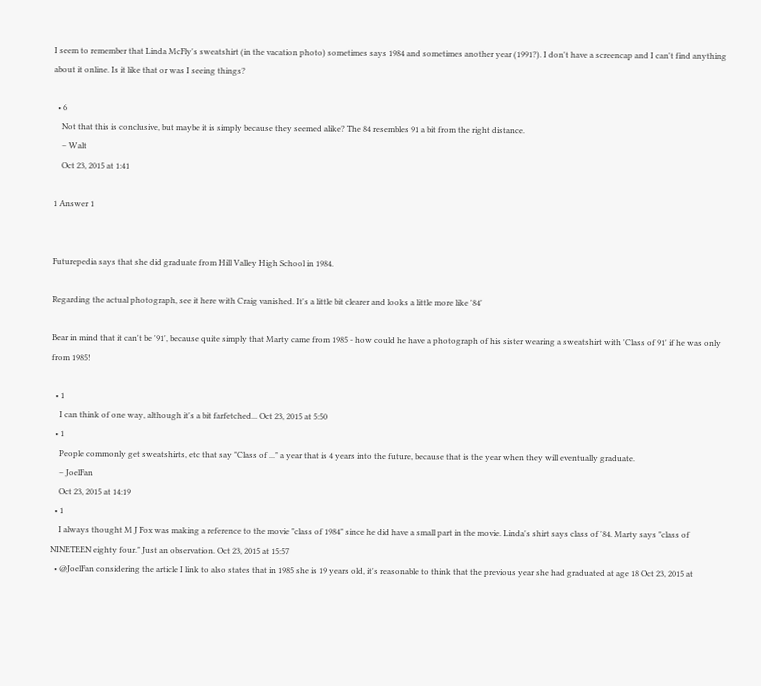I seem to remember that Linda McFly's sweatshirt (in the vacation photo) sometimes says 1984 and sometimes another year (1991?). I don't have a screencap and I can't find anything about it online. Is it like that or was I seeing things?

  • 6
    Not that this is conclusive, but maybe it is simply because they seemed alike? The 84 resembles 91 a bit from the right distance.
    – Walt
    Oct 23, 2015 at 1:41

1 Answer 1


Futurepedia says that she did graduate from Hill Valley High School in 1984.

Regarding the actual photograph, see it here with Craig vanished. It's a little bit clearer and looks a little more like '84'

Bear in mind that it can't be '91', because quite simply that Marty came from 1985 - how could he have a photograph of his sister wearing a sweatshirt with 'Class of 91' if he was only from 1985!

  • 1
    I can think of one way, although it's a bit farfetched... Oct 23, 2015 at 5:50
  • 1
    People commonly get sweatshirts, etc that say "Class of ..." a year that is 4 years into the future, because that is the year when they will eventually graduate.
    – JoelFan
    Oct 23, 2015 at 14:19
  • 1
    I always thought M J Fox was making a reference to the movie "class of 1984" since he did have a small part in the movie. Linda's shirt says class of '84. Marty says "class of NINETEEN eighty four." Just an observation. Oct 23, 2015 at 15:57
  • @JoelFan considering the article I link to also states that in 1985 she is 19 years old, it's reasonable to think that the previous year she had graduated at age 18 Oct 23, 2015 at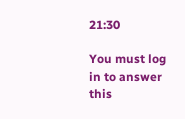21:30

You must log in to answer this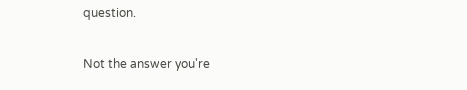question.

Not the answer you're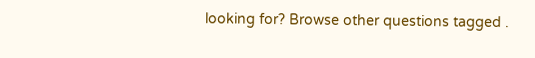looking for? Browse other questions tagged .